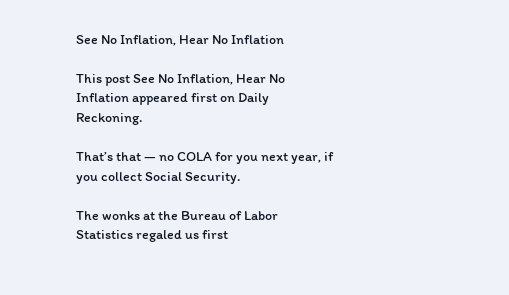See No Inflation, Hear No Inflation

This post See No Inflation, Hear No Inflation appeared first on Daily Reckoning.

That’s that — no COLA for you next year, if you collect Social Security.

The wonks at the Bureau of Labor Statistics regaled us first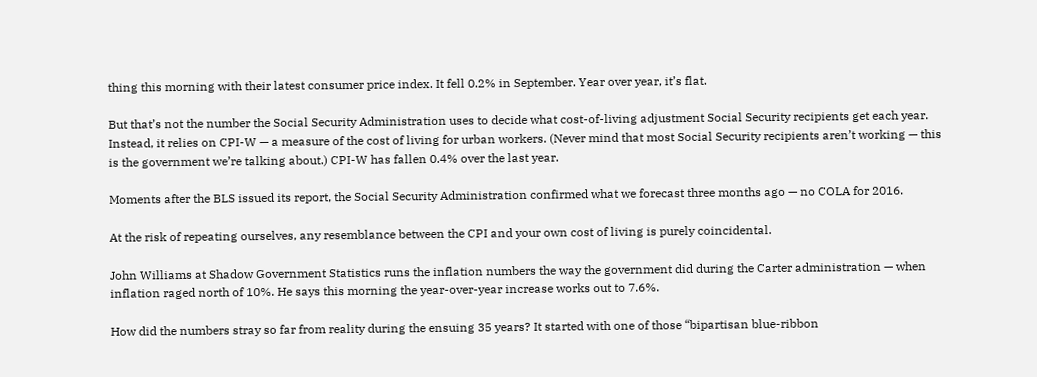thing this morning with their latest consumer price index. It fell 0.2% in September. Year over year, it’s flat.

But that’s not the number the Social Security Administration uses to decide what cost-of-living adjustment Social Security recipients get each year. Instead, it relies on CPI-W — a measure of the cost of living for urban workers. (Never mind that most Social Security recipients aren’t working — this is the government we’re talking about.) CPI-W has fallen 0.4% over the last year.

Moments after the BLS issued its report, the Social Security Administration confirmed what we forecast three months ago — no COLA for 2016.

At the risk of repeating ourselves, any resemblance between the CPI and your own cost of living is purely coincidental.

John Williams at Shadow Government Statistics runs the inflation numbers the way the government did during the Carter administration — when inflation raged north of 10%. He says this morning the year-over-year increase works out to 7.6%.

How did the numbers stray so far from reality during the ensuing 35 years? It started with one of those “bipartisan blue-ribbon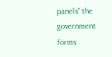panels” the government forms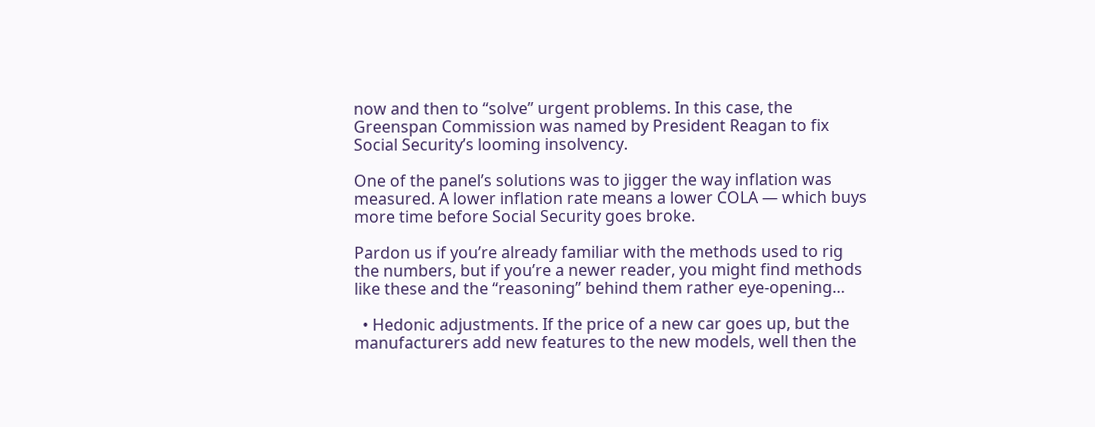now and then to “solve” urgent problems. In this case, the Greenspan Commission was named by President Reagan to fix Social Security’s looming insolvency.

One of the panel’s solutions was to jigger the way inflation was measured. A lower inflation rate means a lower COLA — which buys more time before Social Security goes broke.

Pardon us if you’re already familiar with the methods used to rig the numbers, but if you’re a newer reader, you might find methods like these and the “reasoning” behind them rather eye-opening…

  • Hedonic adjustments. If the price of a new car goes up, but the manufacturers add new features to the new models, well then the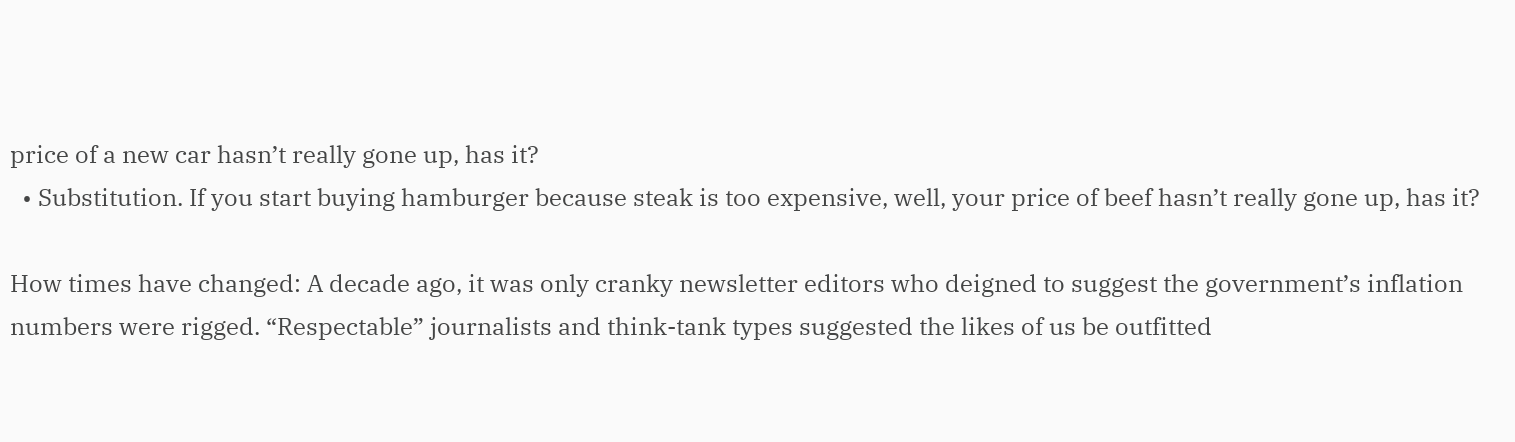price of a new car hasn’t really gone up, has it?
  • Substitution. If you start buying hamburger because steak is too expensive, well, your price of beef hasn’t really gone up, has it?

How times have changed: A decade ago, it was only cranky newsletter editors who deigned to suggest the government’s inflation numbers were rigged. “Respectable” journalists and think-tank types suggested the likes of us be outfitted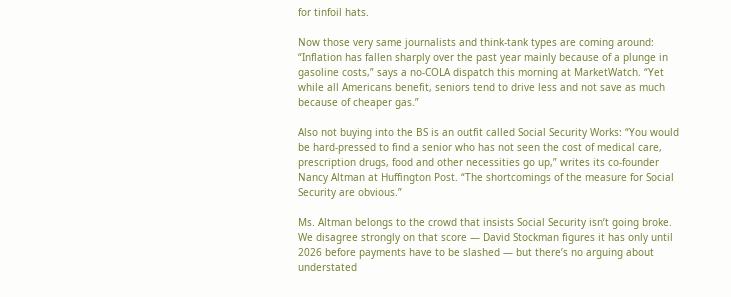for tinfoil hats.

Now those very same journalists and think-tank types are coming around: “Inflation has fallen sharply over the past year mainly because of a plunge in gasoline costs,” says a no-COLA dispatch this morning at MarketWatch. “Yet while all Americans benefit, seniors tend to drive less and not save as much because of cheaper gas.”

Also not buying into the BS is an outfit called Social Security Works: “You would be hard-pressed to find a senior who has not seen the cost of medical care, prescription drugs, food and other necessities go up,” writes its co-founder Nancy Altman at Huffington Post. “The shortcomings of the measure for Social Security are obvious.”

Ms. Altman belongs to the crowd that insists Social Security isn’t going broke. We disagree strongly on that score — David Stockman figures it has only until 2026 before payments have to be slashed — but there’s no arguing about understated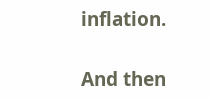inflation.

And then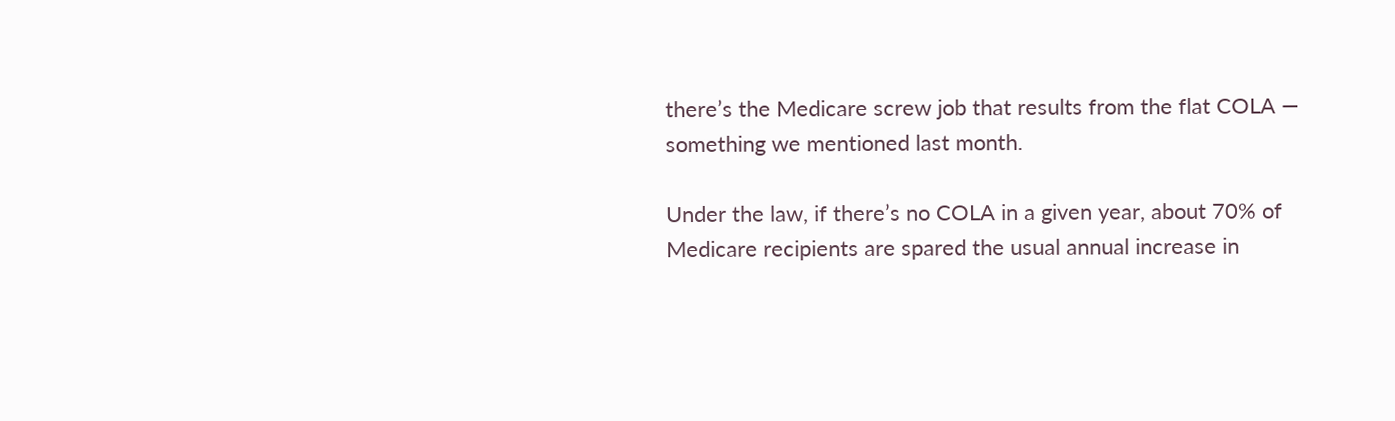there’s the Medicare screw job that results from the flat COLA — something we mentioned last month.

Under the law, if there’s no COLA in a given year, about 70% of Medicare recipients are spared the usual annual increase in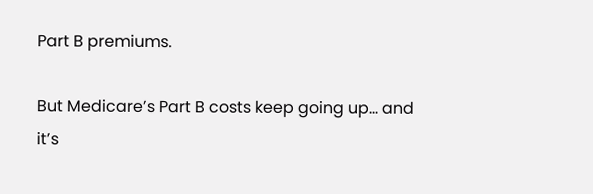Part B premiums.

But Medicare’s Part B costs keep going up… and it’s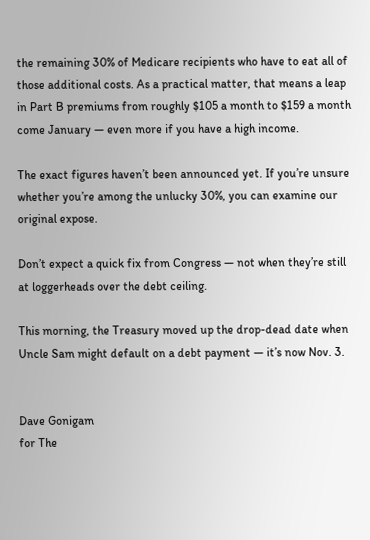the remaining 30% of Medicare recipients who have to eat all of those additional costs. As a practical matter, that means a leap in Part B premiums from roughly $105 a month to $159 a month come January — even more if you have a high income.

The exact figures haven’t been announced yet. If you’re unsure whether you’re among the unlucky 30%, you can examine our original expose.

Don’t expect a quick fix from Congress — not when they’re still at loggerheads over the debt ceiling.

This morning, the Treasury moved up the drop-dead date when Uncle Sam might default on a debt payment — it’s now Nov. 3.


Dave Gonigam
for The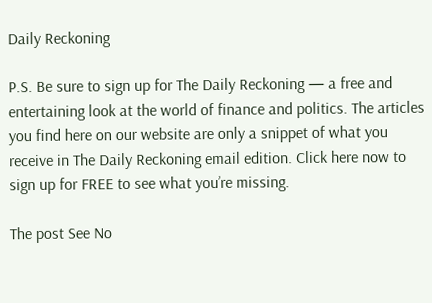Daily Reckoning

P.S. Be sure to sign up for The Daily Reckoning — a free and entertaining look at the world of finance and politics. The articles you find here on our website are only a snippet of what you receive in The Daily Reckoning email edition. Click here now to sign up for FREE to see what you’re missing.

The post See No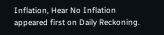Inflation, Hear No Inflation appeared first on Daily Reckoning.